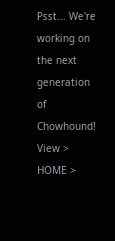Psst... We're working on the next generation of Chowhound! View >
HOME >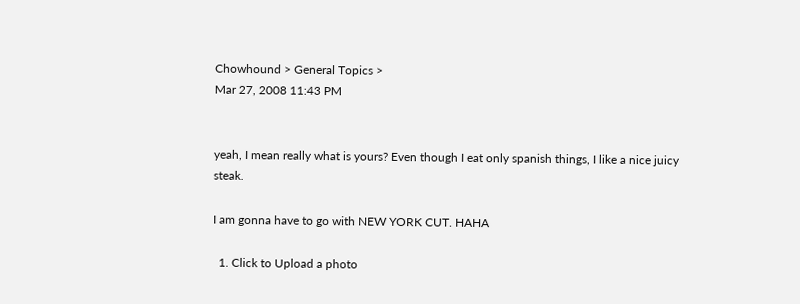Chowhound > General Topics >
Mar 27, 2008 11:43 PM


yeah, I mean really what is yours? Even though I eat only spanish things, I like a nice juicy steak.

I am gonna have to go with NEW YORK CUT. HAHA

  1. Click to Upload a photo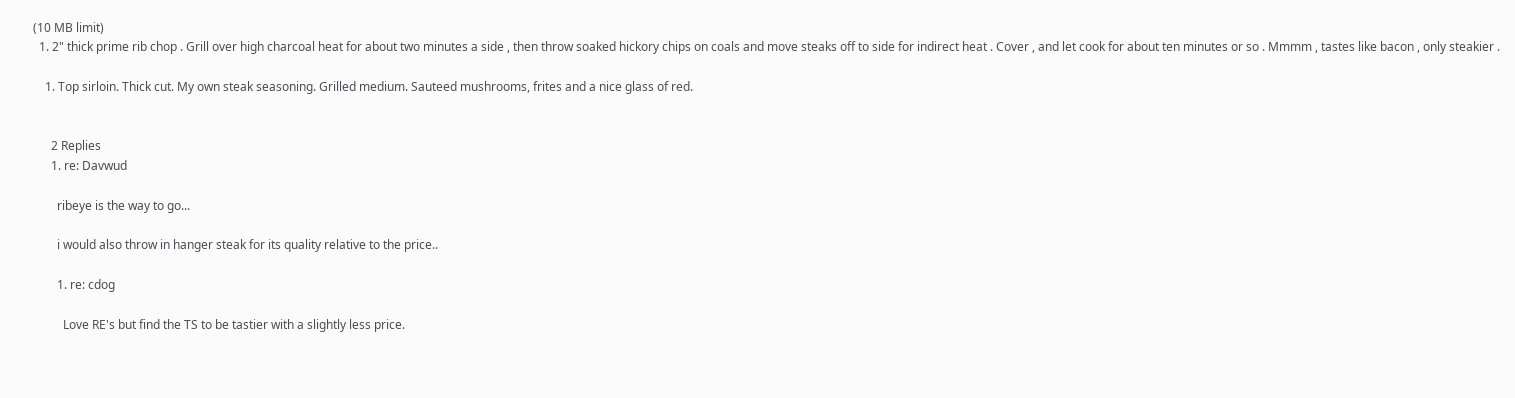(10 MB limit)
  1. 2" thick prime rib chop . Grill over high charcoal heat for about two minutes a side , then throw soaked hickory chips on coals and move steaks off to side for indirect heat . Cover , and let cook for about ten minutes or so . Mmmm , tastes like bacon , only steakier .

    1. Top sirloin. Thick cut. My own steak seasoning. Grilled medium. Sauteed mushrooms, frites and a nice glass of red.


      2 Replies
      1. re: Davwud

        ribeye is the way to go...

        i would also throw in hanger steak for its quality relative to the price..

        1. re: cdog

          Love RE's but find the TS to be tastier with a slightly less price.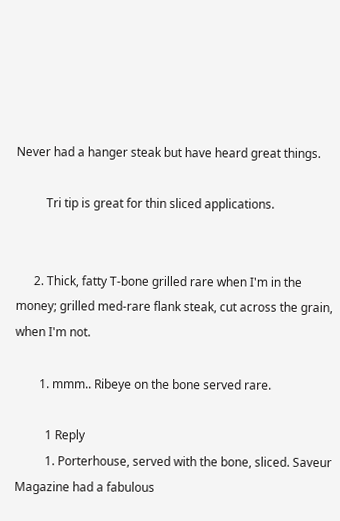Never had a hanger steak but have heard great things.

          Tri tip is great for thin sliced applications.


      2. Thick, fatty T-bone grilled rare when I'm in the money; grilled med-rare flank steak, cut across the grain, when I'm not.

        1. mmm.. Ribeye on the bone served rare.

          1 Reply
          1. Porterhouse, served with the bone, sliced. Saveur Magazine had a fabulous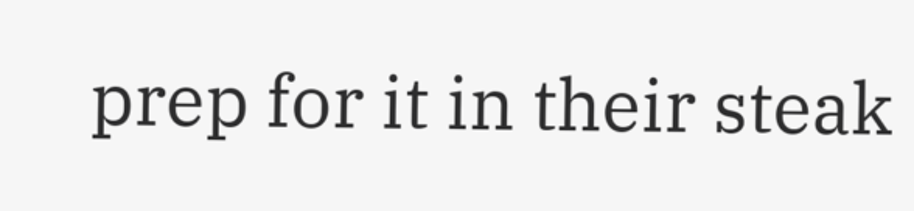prep for it in their steak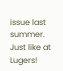issue last summer. Just like at Lugers!